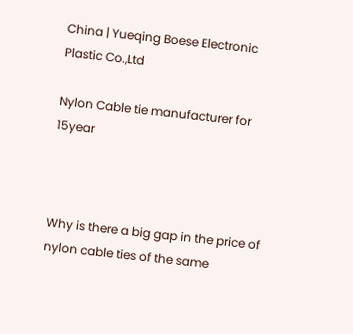China | Yueqing Boese Electronic Plastic Co.,Ltd

Nylon Cable tie manufacturer for 15year



Why is there a big gap in the price of nylon cable ties of the same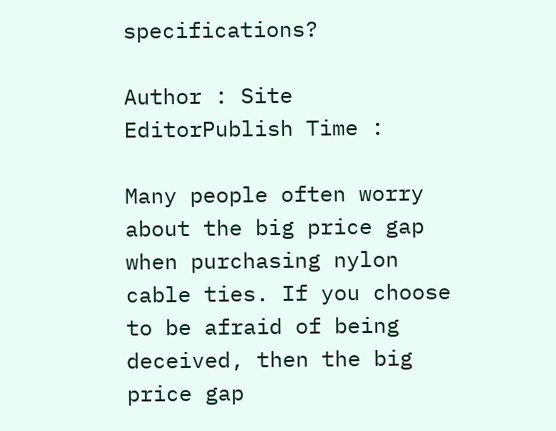specifications?

Author : Site EditorPublish Time :

Many people often worry about the big price gap when purchasing nylon cable ties. If you choose to be afraid of being deceived, then the big price gap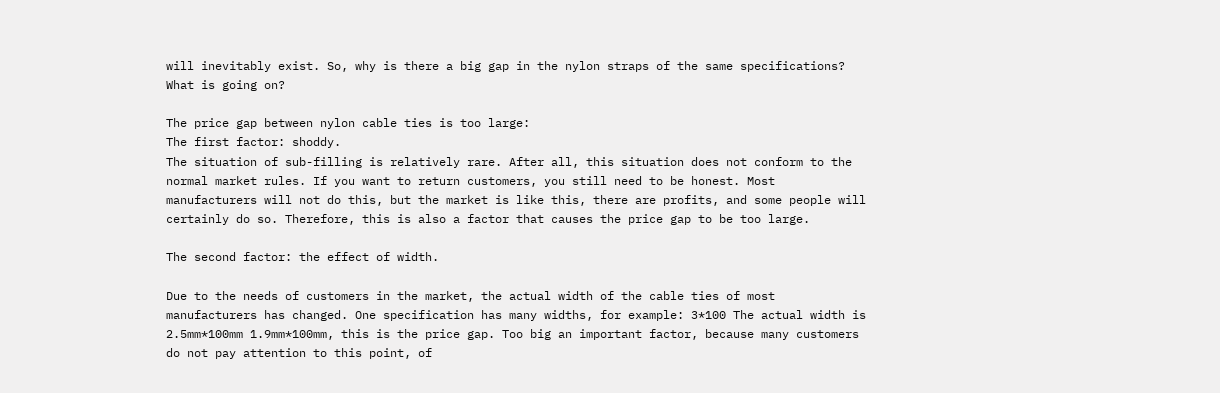will inevitably exist. So, why is there a big gap in the nylon straps of the same specifications? What is going on?

The price gap between nylon cable ties is too large:
The first factor: shoddy.
The situation of sub-filling is relatively rare. After all, this situation does not conform to the normal market rules. If you want to return customers, you still need to be honest. Most manufacturers will not do this, but the market is like this, there are profits, and some people will certainly do so. Therefore, this is also a factor that causes the price gap to be too large.

The second factor: the effect of width.

Due to the needs of customers in the market, the actual width of the cable ties of most manufacturers has changed. One specification has many widths, for example: 3*100 The actual width is 2.5mm*100mm 1.9mm*100mm, this is the price gap. Too big an important factor, because many customers do not pay attention to this point, of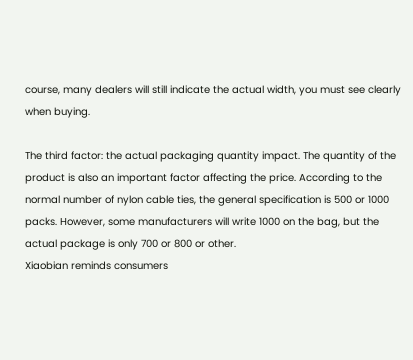course, many dealers will still indicate the actual width, you must see clearly when buying.

The third factor: the actual packaging quantity impact. The quantity of the product is also an important factor affecting the price. According to the normal number of nylon cable ties, the general specification is 500 or 1000 packs. However, some manufacturers will write 1000 on the bag, but the actual package is only 700 or 800 or other.
Xiaobian reminds consumers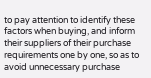to pay attention to identify these factors when buying, and inform their suppliers of their purchase requirements one by one, so as to avoid unnecessary purchase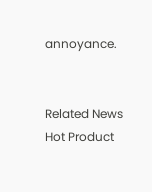annoyance.


Related News
Hot Product